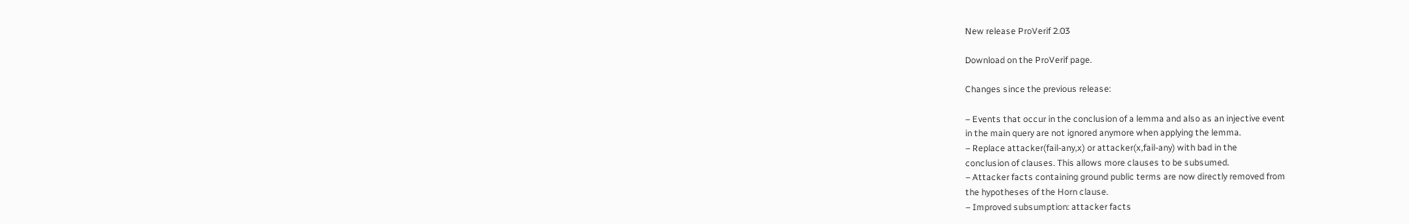New release ProVerif 2.03

Download on the ProVerif page.

Changes since the previous release:

– Events that occur in the conclusion of a lemma and also as an injective event
in the main query are not ignored anymore when applying the lemma.
– Replace attacker(fail-any,x) or attacker(x,fail-any) with bad in the
conclusion of clauses. This allows more clauses to be subsumed.
– Attacker facts containing ground public terms are now directly removed from
the hypotheses of the Horn clause.
– Improved subsumption: attacker facts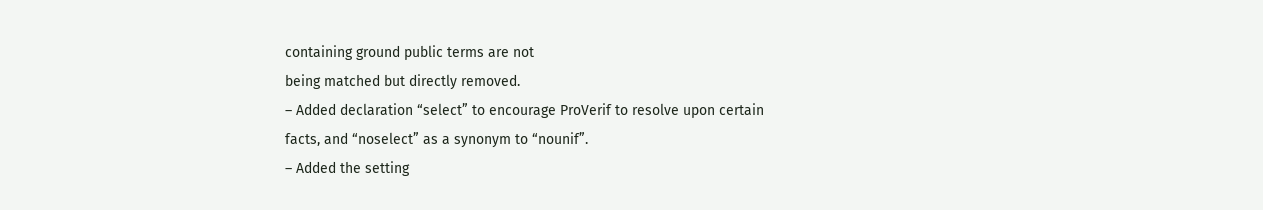containing ground public terms are not
being matched but directly removed.
– Added declaration “select” to encourage ProVerif to resolve upon certain
facts, and “noselect” as a synonym to “nounif”.
– Added the setting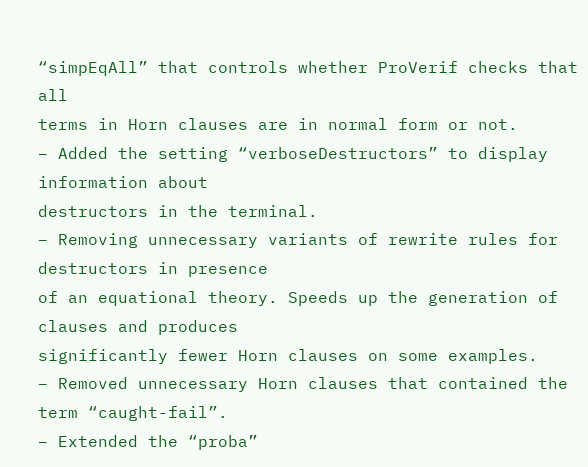“simpEqAll” that controls whether ProVerif checks that all
terms in Horn clauses are in normal form or not.
– Added the setting “verboseDestructors” to display information about
destructors in the terminal.
– Removing unnecessary variants of rewrite rules for destructors in presence
of an equational theory. Speeds up the generation of clauses and produces
significantly fewer Horn clauses on some examples.
– Removed unnecessary Horn clauses that contained the term “caught-fail”.
– Extended the “proba”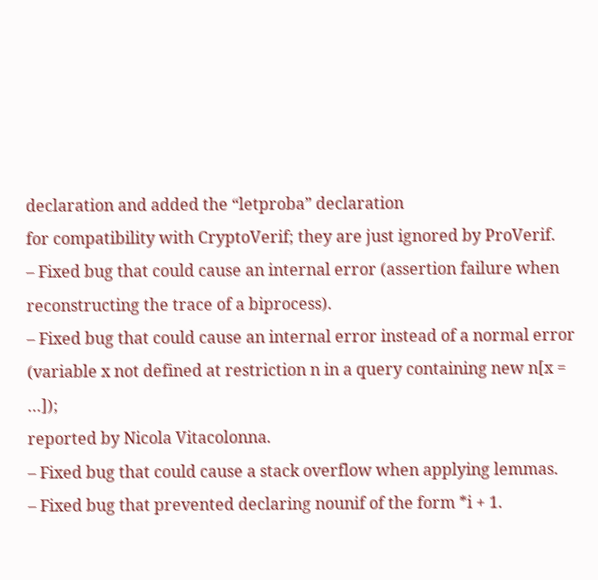declaration and added the “letproba” declaration
for compatibility with CryptoVerif; they are just ignored by ProVerif.
– Fixed bug that could cause an internal error (assertion failure when
reconstructing the trace of a biprocess).
– Fixed bug that could cause an internal error instead of a normal error
(variable x not defined at restriction n in a query containing new n[x = …]);
reported by Nicola Vitacolonna.
– Fixed bug that could cause a stack overflow when applying lemmas.
– Fixed bug that prevented declaring nounif of the form *i + 1.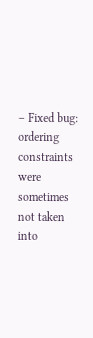– Fixed bug: ordering constraints were sometimes not taken into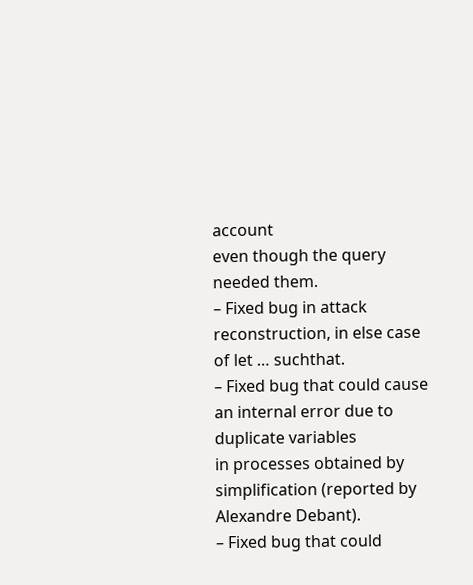account
even though the query needed them.
– Fixed bug in attack reconstruction, in else case of let … suchthat.
– Fixed bug that could cause an internal error due to duplicate variables
in processes obtained by simplification (reported by Alexandre Debant).
– Fixed bug that could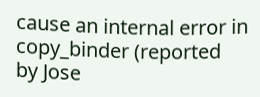cause an internal error in copy_binder (reported
by Jose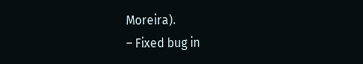Moreira).
– Fixed bug in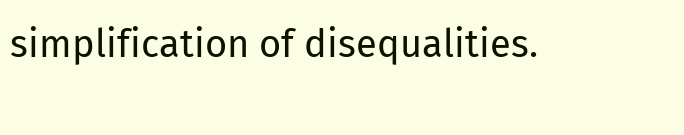simplification of disequalities.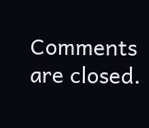Comments are closed.